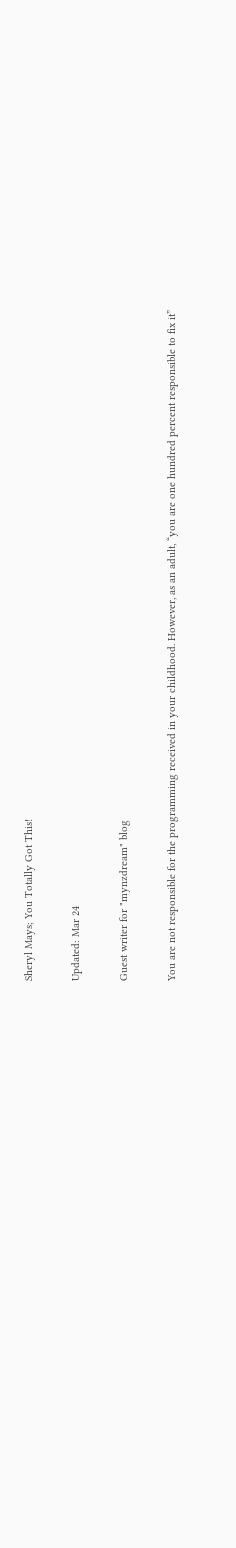Sheryl Mays; You Totally Got This!

Updated: Mar 24

Guest writer for "mynzdream" blog

You are not responsible for the programming received in your childhood. However, as an adult, “you are one hundred percent responsible to fix it”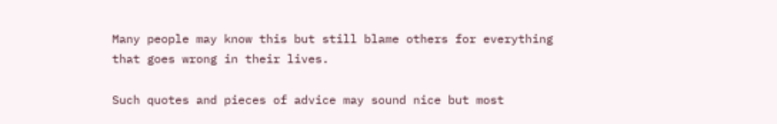Many people may know this but still blame others for everything that goes wrong in their lives.

Such quotes and pieces of advice may sound nice but most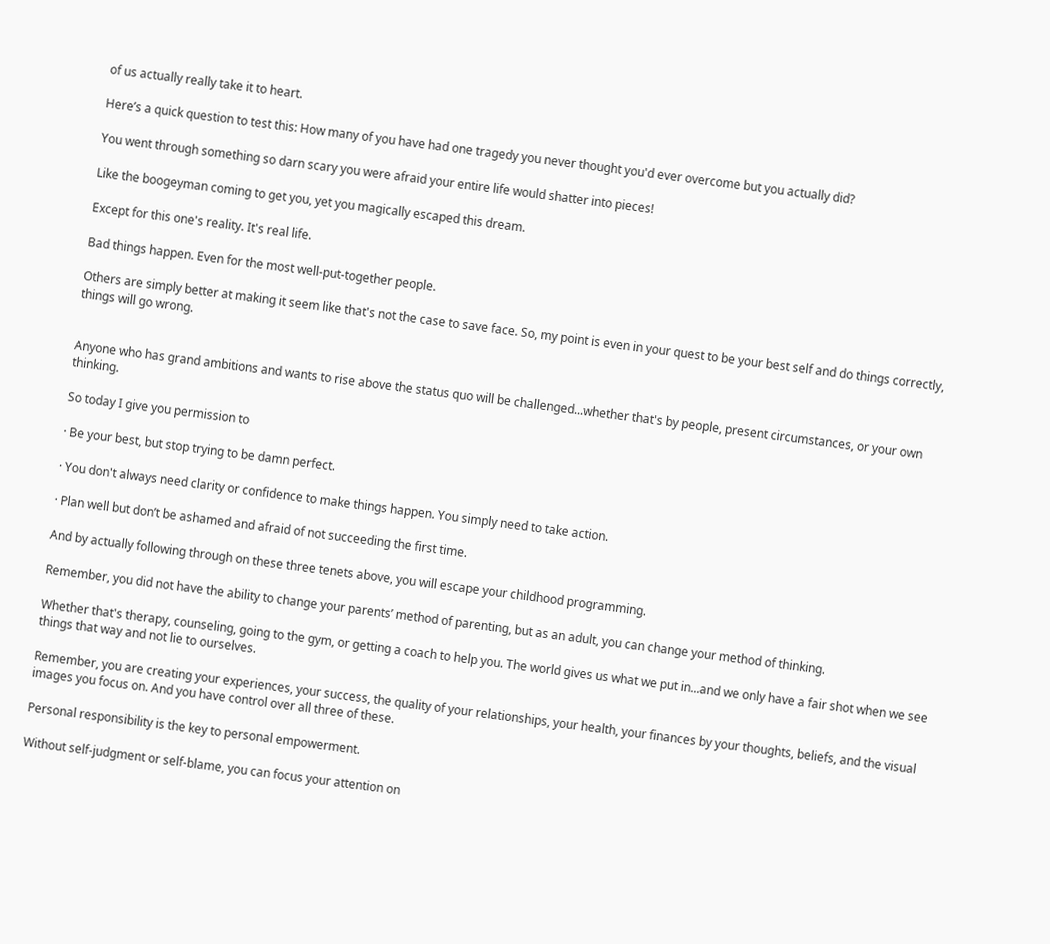of us actually really take it to heart.

Here’s a quick question to test this: How many of you have had one tragedy you never thought you'd ever overcome but you actually did?

You went through something so darn scary you were afraid your entire life would shatter into pieces!

Like the boogeyman coming to get you, yet you magically escaped this dream.

Except for this one's reality. It's real life.

Bad things happen. Even for the most well-put-together people.

Others are simply better at making it seem like that's not the case to save face. So, my point is even in your quest to be your best self and do things correctly, things will go wrong.


Anyone who has grand ambitions and wants to rise above the status quo will be challenged...whether that's by people, present circumstances, or your own thinking.

So today I give you permission to

· Be your best, but stop trying to be damn perfect.

· You don't always need clarity or confidence to make things happen. You simply need to take action.

· Plan well but don’t be ashamed and afraid of not succeeding the first time.

And by actually following through on these three tenets above, you will escape your childhood programming.

Remember, you did not have the ability to change your parents’ method of parenting, but as an adult, you can change your method of thinking.

Whether that's therapy, counseling, going to the gym, or getting a coach to help you. The world gives us what we put in...and we only have a fair shot when we see things that way and not lie to ourselves.

Remember, you are creating your experiences, your success, the quality of your relationships, your health, your finances by your thoughts, beliefs, and the visual images you focus on. And you have control over all three of these.

Personal responsibility is the key to personal empowerment.

Without self-judgment or self-blame, you can focus your attention on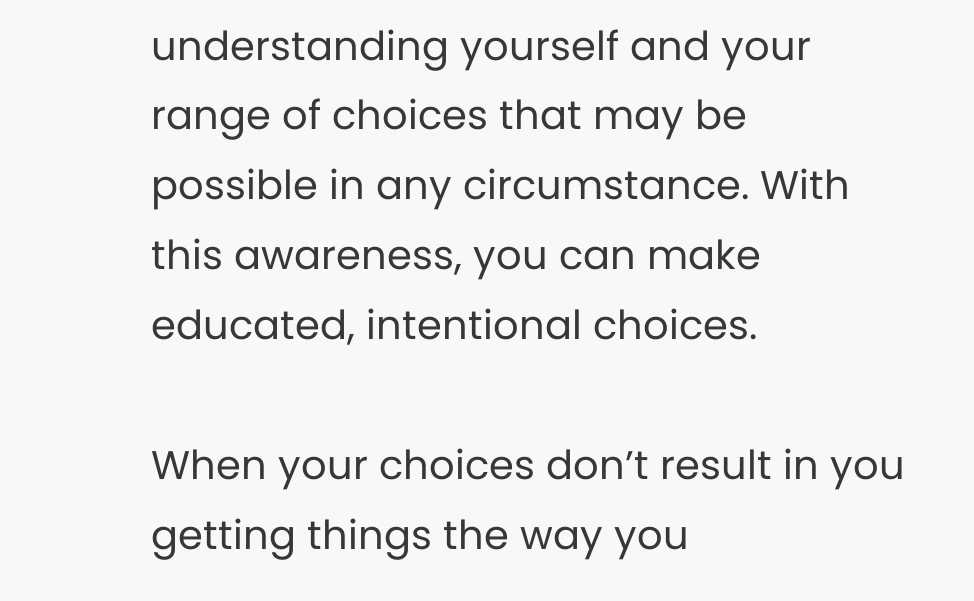understanding yourself and your range of choices that may be possible in any circumstance. With this awareness, you can make educated, intentional choices.

When your choices don’t result in you getting things the way you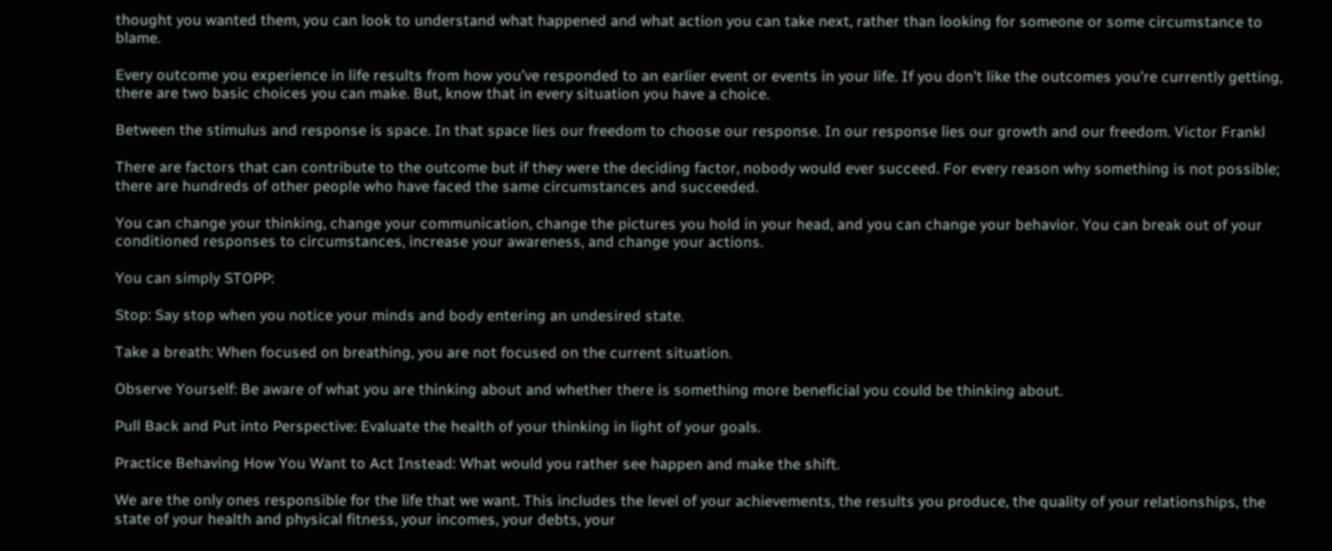thought you wanted them, you can look to understand what happened and what action you can take next, rather than looking for someone or some circumstance to blame.

Every outcome you experience in life results from how you’ve responded to an earlier event or events in your life. If you don’t like the outcomes you’re currently getting, there are two basic choices you can make. But, know that in every situation you have a choice.

Between the stimulus and response is space. In that space lies our freedom to choose our response. In our response lies our growth and our freedom. Victor Frankl

There are factors that can contribute to the outcome but if they were the deciding factor, nobody would ever succeed. For every reason why something is not possible; there are hundreds of other people who have faced the same circumstances and succeeded.

You can change your thinking, change your communication, change the pictures you hold in your head, and you can change your behavior. You can break out of your conditioned responses to circumstances, increase your awareness, and change your actions.

You can simply STOPP:

Stop: Say stop when you notice your minds and body entering an undesired state.

Take a breath: When focused on breathing, you are not focused on the current situation.

Observe Yourself: Be aware of what you are thinking about and whether there is something more beneficial you could be thinking about.

Pull Back and Put into Perspective: Evaluate the health of your thinking in light of your goals.

Practice Behaving How You Want to Act Instead: What would you rather see happen and make the shift.

We are the only ones responsible for the life that we want. This includes the level of your achievements, the results you produce, the quality of your relationships, the state of your health and physical fitness, your incomes, your debts, your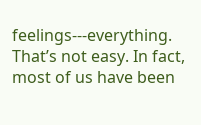feelings---everything. That’s not easy. In fact, most of us have been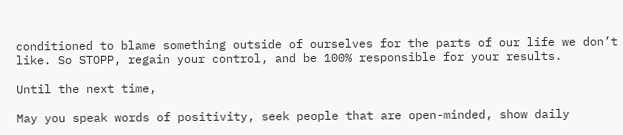conditioned to blame something outside of ourselves for the parts of our life we don’t like. So STOPP, regain your control, and be 100% responsible for your results.

Until the next time,

May you speak words of positivity, seek people that are open-minded, show daily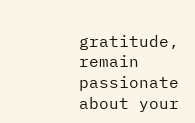gratitude, remain passionate about your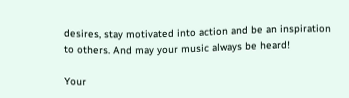desires, stay motivated into action and be an inspiration to others. And may your music always be heard!

Your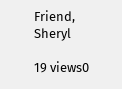Friend, Sheryl

19 views0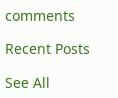comments

Recent Posts

See All